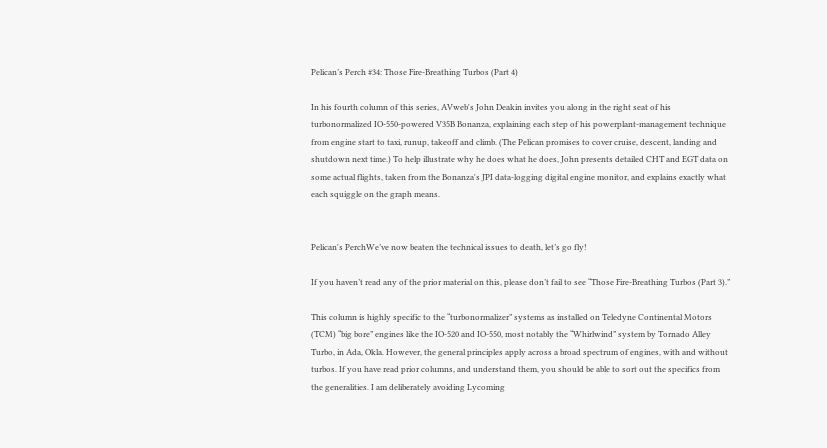Pelican’s Perch #34: Those Fire-Breathing Turbos (Part 4)

In his fourth column of this series, AVweb's John Deakin invites you along in the right seat of his turbonormalized IO-550-powered V35B Bonanza, explaining each step of his powerplant-management technique from engine start to taxi, runup, takeoff and climb. (The Pelican promises to cover cruise, descent, landing and shutdown next time.) To help illustrate why he does what he does, John presents detailed CHT and EGT data on some actual flights, taken from the Bonanza's JPI data-logging digital engine monitor, and explains exactly what each squiggle on the graph means.


Pelican's PerchWe’ve now beaten the technical issues to death, let’s go fly!

If you haven’t read any of the prior material on this, please don’t fail to see “Those Fire-Breathing Turbos (Part 3).”

This column is highly specific to the “turbonormalizer” systems as installed on Teledyne Continental Motors (TCM) “big bore” engines like the IO-520 and IO-550, most notably the “Whirlwind” system by Tornado Alley Turbo, in Ada, Okla. However, the general principles apply across a broad spectrum of engines, with and without turbos. If you have read prior columns, and understand them, you should be able to sort out the specifics from the generalities. I am deliberately avoiding Lycoming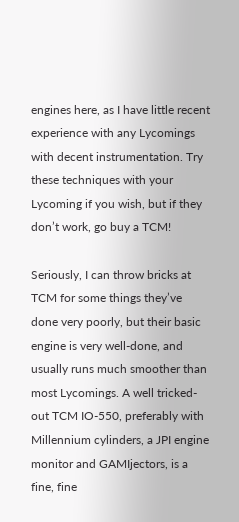engines here, as I have little recent experience with any Lycomings with decent instrumentation. Try these techniques with your Lycoming if you wish, but if they don’t work, go buy a TCM!

Seriously, I can throw bricks at TCM for some things they’ve done very poorly, but their basic engine is very well-done, and usually runs much smoother than most Lycomings. A well tricked-out TCM IO-550, preferably with Millennium cylinders, a JPI engine monitor and GAMIjectors, is a fine, fine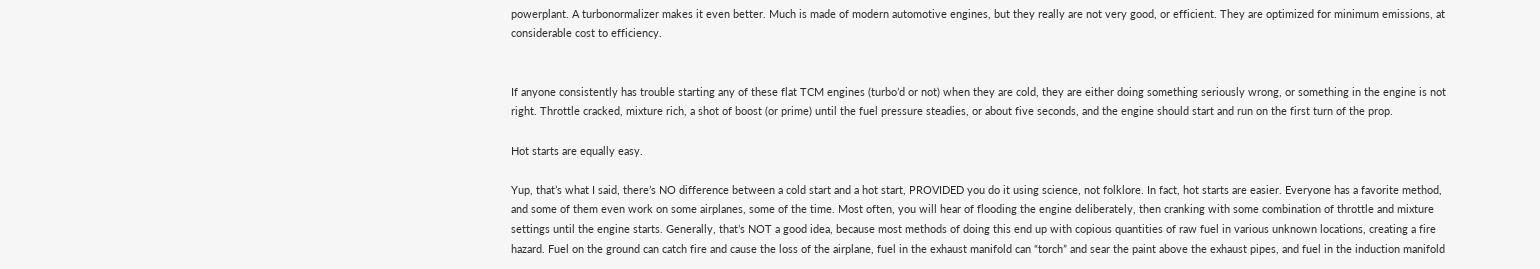powerplant. A turbonormalizer makes it even better. Much is made of modern automotive engines, but they really are not very good, or efficient. They are optimized for minimum emissions, at considerable cost to efficiency.


If anyone consistently has trouble starting any of these flat TCM engines (turbo’d or not) when they are cold, they are either doing something seriously wrong, or something in the engine is not right. Throttle cracked, mixture rich, a shot of boost (or prime) until the fuel pressure steadies, or about five seconds, and the engine should start and run on the first turn of the prop.

Hot starts are equally easy.

Yup, that’s what I said, there’s NO difference between a cold start and a hot start, PROVIDED you do it using science, not folklore. In fact, hot starts are easier. Everyone has a favorite method, and some of them even work on some airplanes, some of the time. Most often, you will hear of flooding the engine deliberately, then cranking with some combination of throttle and mixture settings until the engine starts. Generally, that’s NOT a good idea, because most methods of doing this end up with copious quantities of raw fuel in various unknown locations, creating a fire hazard. Fuel on the ground can catch fire and cause the loss of the airplane, fuel in the exhaust manifold can “torch” and sear the paint above the exhaust pipes, and fuel in the induction manifold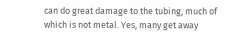can do great damage to the tubing, much of which is not metal. Yes, many get away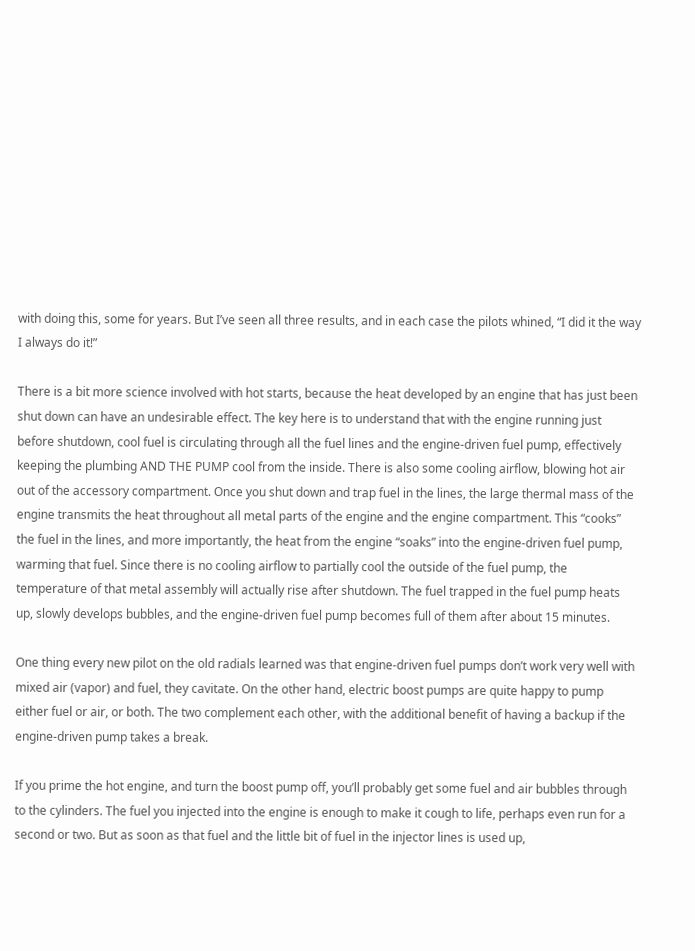with doing this, some for years. But I’ve seen all three results, and in each case the pilots whined, “I did it the way I always do it!”

There is a bit more science involved with hot starts, because the heat developed by an engine that has just been shut down can have an undesirable effect. The key here is to understand that with the engine running just before shutdown, cool fuel is circulating through all the fuel lines and the engine-driven fuel pump, effectively keeping the plumbing AND THE PUMP cool from the inside. There is also some cooling airflow, blowing hot air out of the accessory compartment. Once you shut down and trap fuel in the lines, the large thermal mass of the engine transmits the heat throughout all metal parts of the engine and the engine compartment. This “cooks” the fuel in the lines, and more importantly, the heat from the engine “soaks” into the engine-driven fuel pump, warming that fuel. Since there is no cooling airflow to partially cool the outside of the fuel pump, the temperature of that metal assembly will actually rise after shutdown. The fuel trapped in the fuel pump heats up, slowly develops bubbles, and the engine-driven fuel pump becomes full of them after about 15 minutes.

One thing every new pilot on the old radials learned was that engine-driven fuel pumps don’t work very well with mixed air (vapor) and fuel, they cavitate. On the other hand, electric boost pumps are quite happy to pump either fuel or air, or both. The two complement each other, with the additional benefit of having a backup if the engine-driven pump takes a break.

If you prime the hot engine, and turn the boost pump off, you’ll probably get some fuel and air bubbles through to the cylinders. The fuel you injected into the engine is enough to make it cough to life, perhaps even run for a second or two. But as soon as that fuel and the little bit of fuel in the injector lines is used up,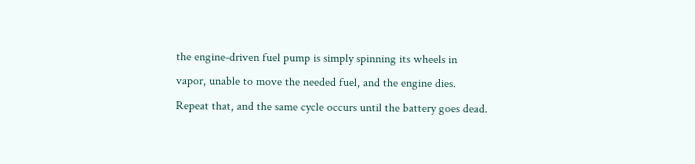the engine-driven fuel pump is simply spinning its wheels in vapor, unable to move the needed fuel, and the engine dies. Repeat that, and the same cycle occurs until the battery goes dead.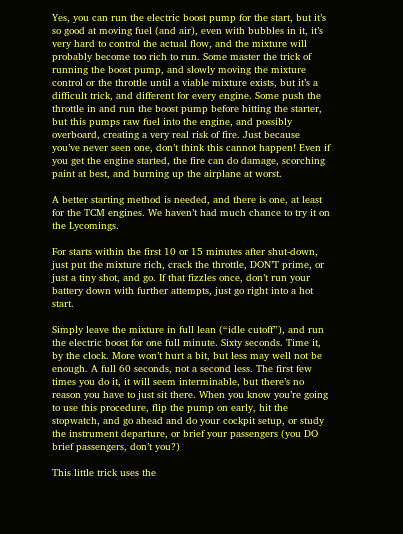Yes, you can run the electric boost pump for the start, but it’s so good at moving fuel (and air), even with bubbles in it, it’s very hard to control the actual flow, and the mixture will probably become too rich to run. Some master the trick of running the boost pump, and slowly moving the mixture control or the throttle until a viable mixture exists, but it’s a difficult trick, and different for every engine. Some push the throttle in and run the boost pump before hitting the starter, but this pumps raw fuel into the engine, and possibly overboard, creating a very real risk of fire. Just because you’ve never seen one, don’t think this cannot happen! Even if you get the engine started, the fire can do damage, scorching paint at best, and burning up the airplane at worst.

A better starting method is needed, and there is one, at least for the TCM engines. We haven’t had much chance to try it on the Lycomings.

For starts within the first 10 or 15 minutes after shut-down, just put the mixture rich, crack the throttle, DON’T prime, or just a tiny shot, and go. If that fizzles once, don’t run your battery down with further attempts, just go right into a hot start.

Simply leave the mixture in full lean (“idle cutoff”), and run the electric boost for one full minute. Sixty seconds. Time it, by the clock. More won’t hurt a bit, but less may well not be enough. A full 60 seconds, not a second less. The first few times you do it, it will seem interminable, but there’s no reason you have to just sit there. When you know you’re going to use this procedure, flip the pump on early, hit the stopwatch, and go ahead and do your cockpit setup, or study the instrument departure, or brief your passengers (you DO brief passengers, don’t you?)

This little trick uses the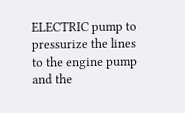ELECTRIC pump to pressurize the lines to the engine pump and the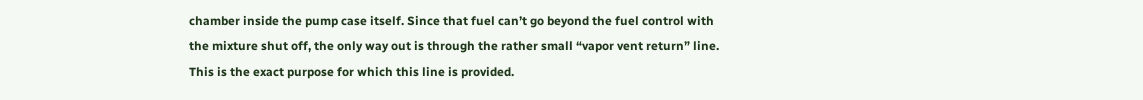chamber inside the pump case itself. Since that fuel can’t go beyond the fuel control with the mixture shut off, the only way out is through the rather small “vapor vent return” line. This is the exact purpose for which this line is provided.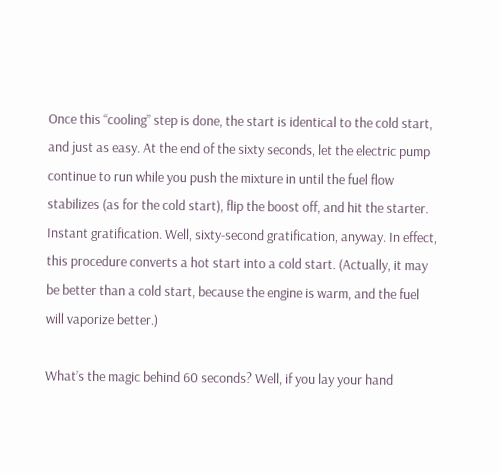Once this “cooling” step is done, the start is identical to the cold start, and just as easy. At the end of the sixty seconds, let the electric pump continue to run while you push the mixture in until the fuel flow stabilizes (as for the cold start), flip the boost off, and hit the starter. Instant gratification. Well, sixty-second gratification, anyway. In effect, this procedure converts a hot start into a cold start. (Actually, it may be better than a cold start, because the engine is warm, and the fuel will vaporize better.)

What’s the magic behind 60 seconds? Well, if you lay your hand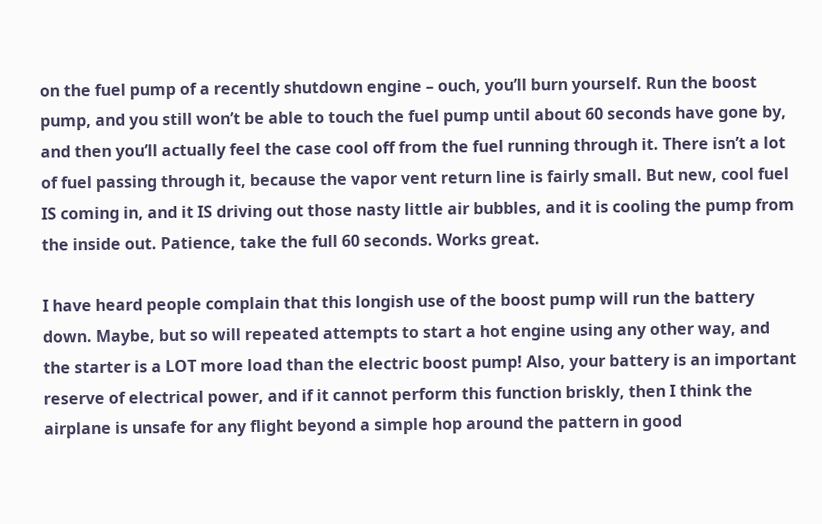on the fuel pump of a recently shutdown engine – ouch, you’ll burn yourself. Run the boost pump, and you still won’t be able to touch the fuel pump until about 60 seconds have gone by, and then you’ll actually feel the case cool off from the fuel running through it. There isn’t a lot of fuel passing through it, because the vapor vent return line is fairly small. But new, cool fuel IS coming in, and it IS driving out those nasty little air bubbles, and it is cooling the pump from the inside out. Patience, take the full 60 seconds. Works great.

I have heard people complain that this longish use of the boost pump will run the battery down. Maybe, but so will repeated attempts to start a hot engine using any other way, and the starter is a LOT more load than the electric boost pump! Also, your battery is an important reserve of electrical power, and if it cannot perform this function briskly, then I think the airplane is unsafe for any flight beyond a simple hop around the pattern in good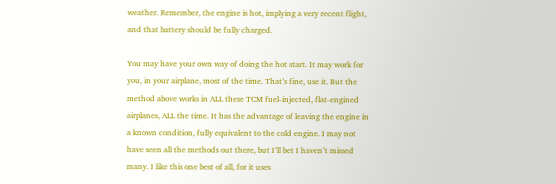weather. Remember, the engine is hot, implying a very recent flight, and that battery should be fully charged.

You may have your own way of doing the hot start. It may work for you, in your airplane, most of the time. That’s fine, use it. But the method above works in ALL these TCM fuel-injected, flat-engined airplanes, ALL the time. It has the advantage of leaving the engine in a known condition, fully equivalent to the cold engine. I may not have seen all the methods out there, but I’ll bet I haven’t missed many. I like this one best of all, for it uses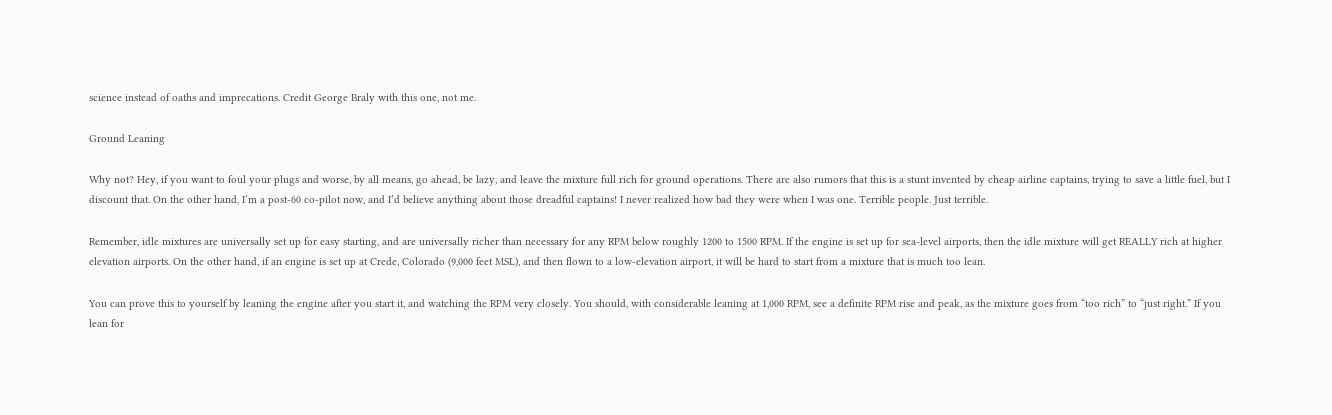science instead of oaths and imprecations. Credit George Braly with this one, not me.

Ground Leaning

Why not? Hey, if you want to foul your plugs and worse, by all means, go ahead, be lazy, and leave the mixture full rich for ground operations. There are also rumors that this is a stunt invented by cheap airline captains, trying to save a little fuel, but I discount that. On the other hand, I’m a post-60 co-pilot now, and I’d believe anything about those dreadful captains! I never realized how bad they were when I was one. Terrible people. Just terrible.

Remember, idle mixtures are universally set up for easy starting, and are universally richer than necessary for any RPM below roughly 1200 to 1500 RPM. If the engine is set up for sea-level airports, then the idle mixture will get REALLY rich at higher elevation airports. On the other hand, if an engine is set up at Crede, Colorado (9,000 feet MSL), and then flown to a low-elevation airport, it will be hard to start from a mixture that is much too lean.

You can prove this to yourself by leaning the engine after you start it, and watching the RPM very closely. You should, with considerable leaning at 1,000 RPM, see a definite RPM rise and peak, as the mixture goes from “too rich” to “just right.” If you lean for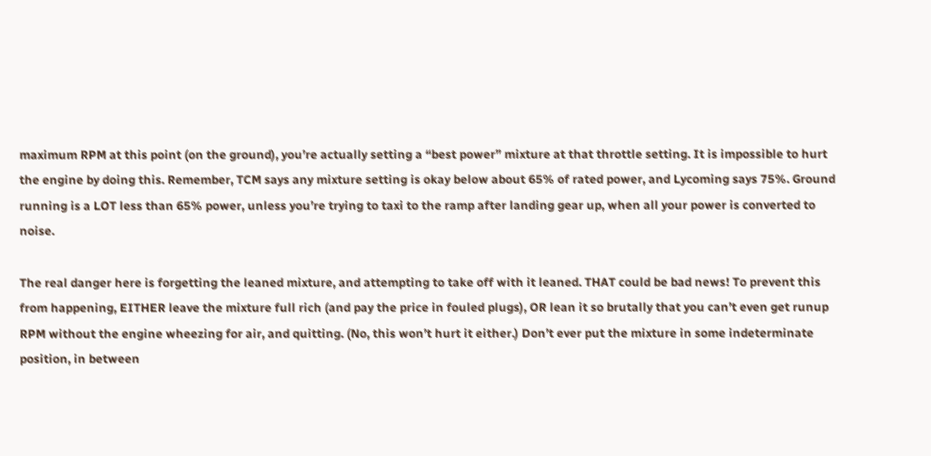maximum RPM at this point (on the ground), you’re actually setting a “best power” mixture at that throttle setting. It is impossible to hurt the engine by doing this. Remember, TCM says any mixture setting is okay below about 65% of rated power, and Lycoming says 75%. Ground running is a LOT less than 65% power, unless you’re trying to taxi to the ramp after landing gear up, when all your power is converted to noise.

The real danger here is forgetting the leaned mixture, and attempting to take off with it leaned. THAT could be bad news! To prevent this from happening, EITHER leave the mixture full rich (and pay the price in fouled plugs), OR lean it so brutally that you can’t even get runup RPM without the engine wheezing for air, and quitting. (No, this won’t hurt it either.) Don’t ever put the mixture in some indeterminate position, in between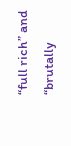“full rich” and “brutally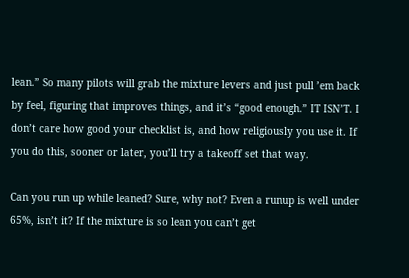lean.” So many pilots will grab the mixture levers and just pull ’em back by feel, figuring that improves things, and it’s “good enough.” IT ISN’T. I don’t care how good your checklist is, and how religiously you use it. If you do this, sooner or later, you’ll try a takeoff set that way.

Can you run up while leaned? Sure, why not? Even a runup is well under 65%, isn’t it? If the mixture is so lean you can’t get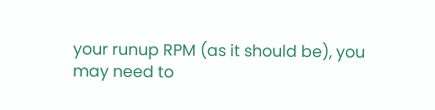your runup RPM (as it should be), you may need to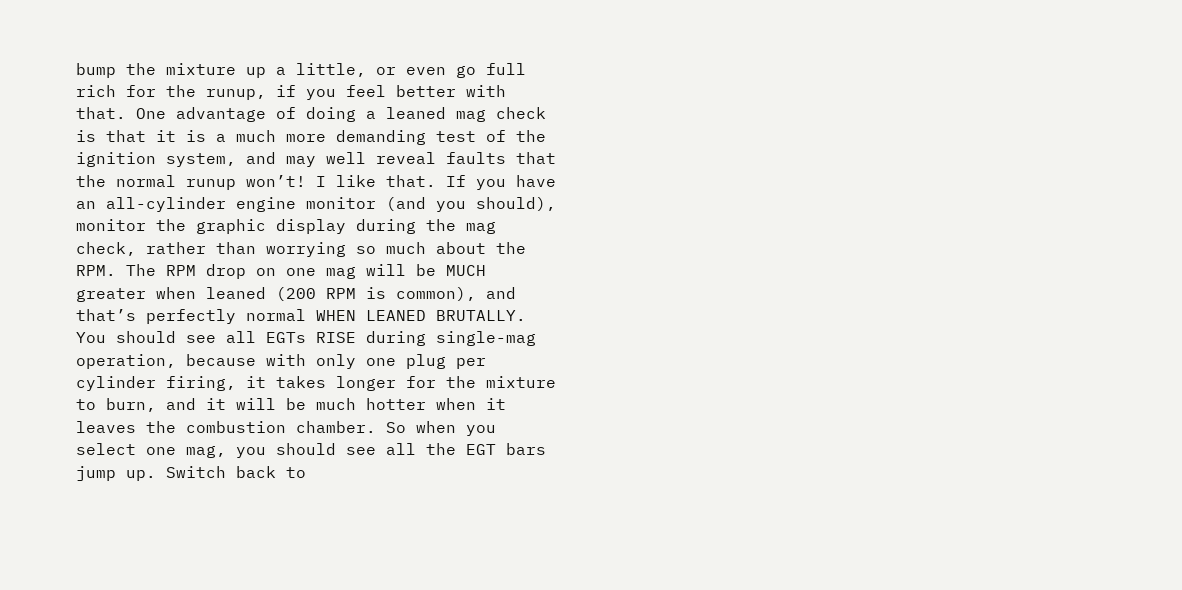bump the mixture up a little, or even go full rich for the runup, if you feel better with that. One advantage of doing a leaned mag check is that it is a much more demanding test of the ignition system, and may well reveal faults that the normal runup won’t! I like that. If you have an all-cylinder engine monitor (and you should), monitor the graphic display during the mag check, rather than worrying so much about the RPM. The RPM drop on one mag will be MUCH greater when leaned (200 RPM is common), and that’s perfectly normal WHEN LEANED BRUTALLY. You should see all EGTs RISE during single-mag operation, because with only one plug per cylinder firing, it takes longer for the mixture to burn, and it will be much hotter when it leaves the combustion chamber. So when you select one mag, you should see all the EGT bars jump up. Switch back to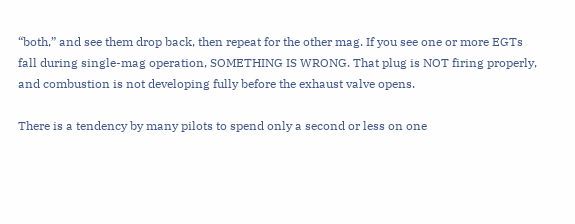“both,” and see them drop back, then repeat for the other mag. If you see one or more EGTs fall during single-mag operation, SOMETHING IS WRONG. That plug is NOT firing properly, and combustion is not developing fully before the exhaust valve opens.

There is a tendency by many pilots to spend only a second or less on one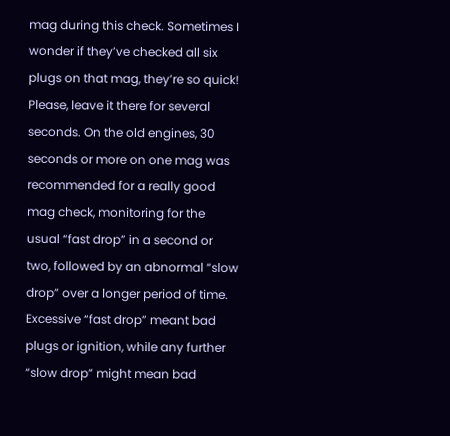mag during this check. Sometimes I wonder if they’ve checked all six plugs on that mag, they’re so quick! Please, leave it there for several seconds. On the old engines, 30 seconds or more on one mag was recommended for a really good mag check, monitoring for the usual “fast drop” in a second or two, followed by an abnormal “slow drop” over a longer period of time. Excessive “fast drop” meant bad plugs or ignition, while any further “slow drop” might mean bad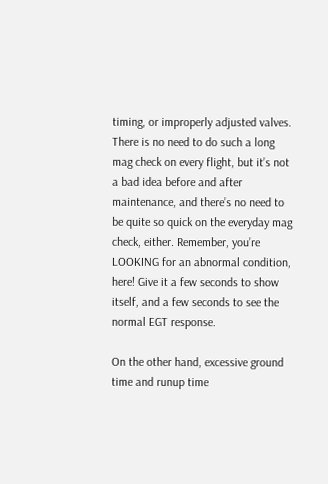timing, or improperly adjusted valves. There is no need to do such a long mag check on every flight, but it’s not a bad idea before and after maintenance, and there’s no need to be quite so quick on the everyday mag check, either. Remember, you’re LOOKING for an abnormal condition, here! Give it a few seconds to show itself, and a few seconds to see the normal EGT response.

On the other hand, excessive ground time and runup time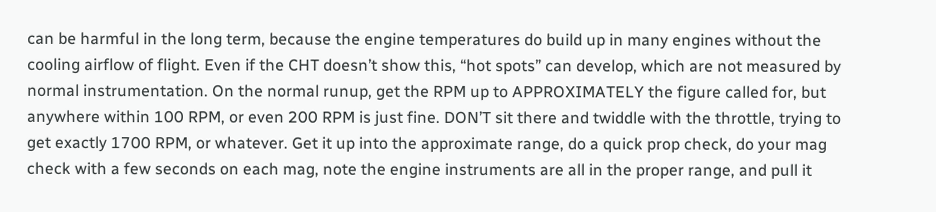can be harmful in the long term, because the engine temperatures do build up in many engines without the cooling airflow of flight. Even if the CHT doesn’t show this, “hot spots” can develop, which are not measured by normal instrumentation. On the normal runup, get the RPM up to APPROXIMATELY the figure called for, but anywhere within 100 RPM, or even 200 RPM is just fine. DON’T sit there and twiddle with the throttle, trying to get exactly 1700 RPM, or whatever. Get it up into the approximate range, do a quick prop check, do your mag check with a few seconds on each mag, note the engine instruments are all in the proper range, and pull it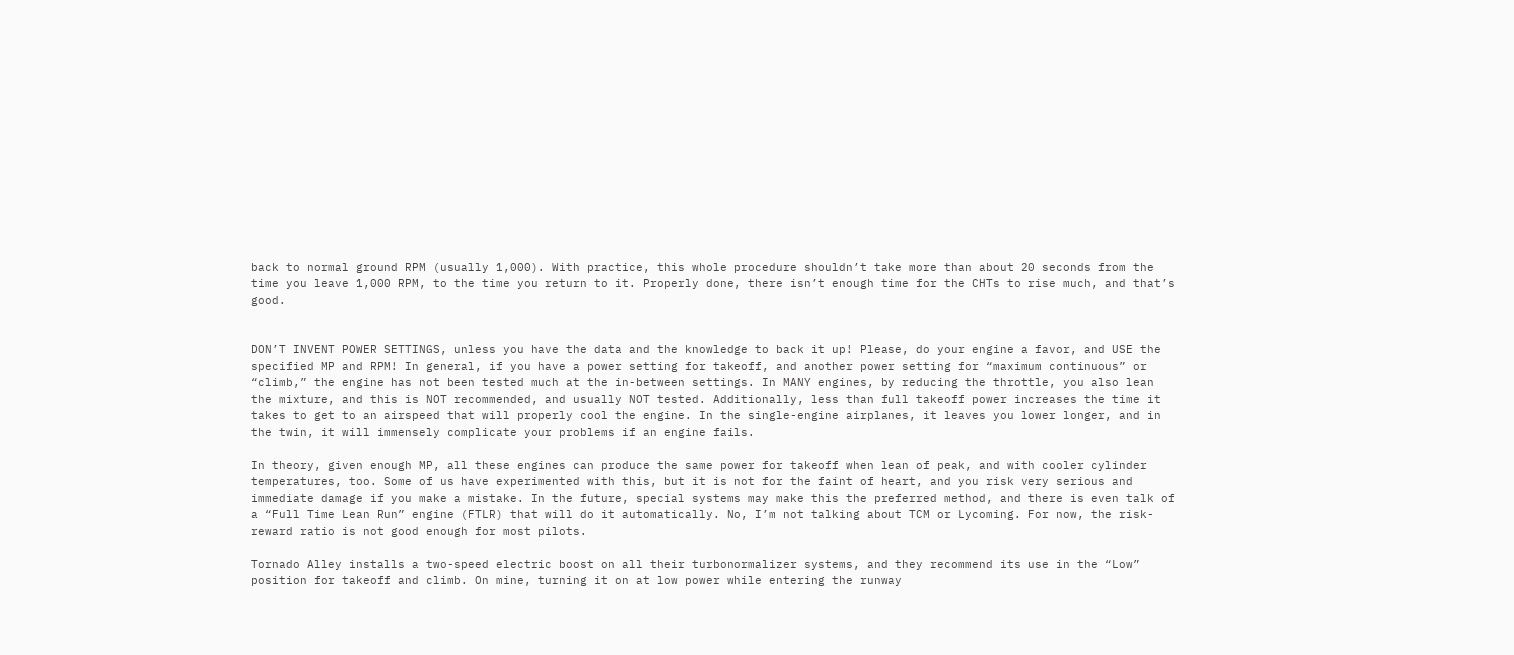back to normal ground RPM (usually 1,000). With practice, this whole procedure shouldn’t take more than about 20 seconds from the time you leave 1,000 RPM, to the time you return to it. Properly done, there isn’t enough time for the CHTs to rise much, and that’s good.


DON’T INVENT POWER SETTINGS, unless you have the data and the knowledge to back it up! Please, do your engine a favor, and USE the specified MP and RPM! In general, if you have a power setting for takeoff, and another power setting for “maximum continuous” or “climb,” the engine has not been tested much at the in-between settings. In MANY engines, by reducing the throttle, you also lean the mixture, and this is NOT recommended, and usually NOT tested. Additionally, less than full takeoff power increases the time it takes to get to an airspeed that will properly cool the engine. In the single-engine airplanes, it leaves you lower longer, and in the twin, it will immensely complicate your problems if an engine fails.

In theory, given enough MP, all these engines can produce the same power for takeoff when lean of peak, and with cooler cylinder temperatures, too. Some of us have experimented with this, but it is not for the faint of heart, and you risk very serious and immediate damage if you make a mistake. In the future, special systems may make this the preferred method, and there is even talk of a “Full Time Lean Run” engine (FTLR) that will do it automatically. No, I’m not talking about TCM or Lycoming. For now, the risk-reward ratio is not good enough for most pilots.

Tornado Alley installs a two-speed electric boost on all their turbonormalizer systems, and they recommend its use in the “Low” position for takeoff and climb. On mine, turning it on at low power while entering the runway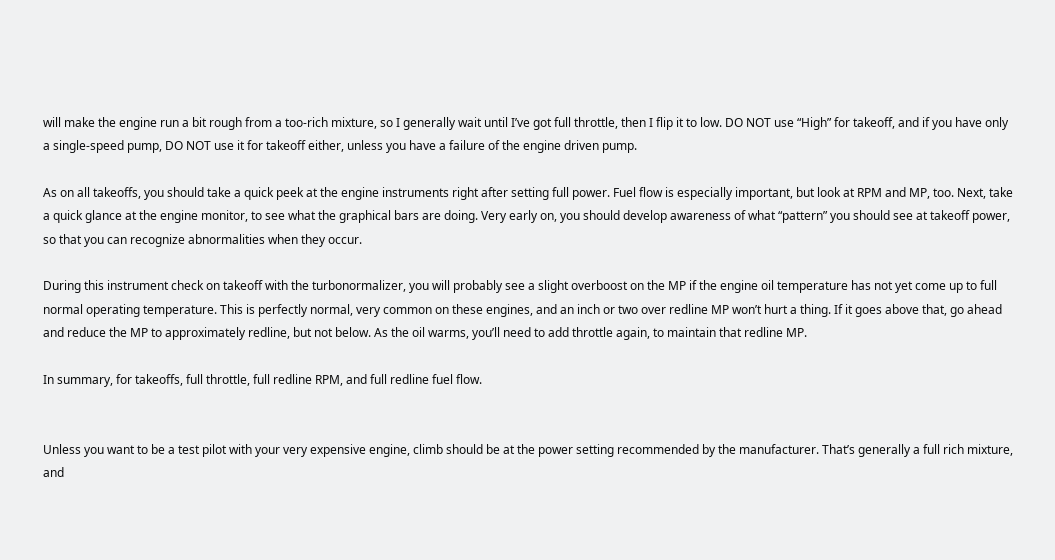will make the engine run a bit rough from a too-rich mixture, so I generally wait until I’ve got full throttle, then I flip it to low. DO NOT use “High” for takeoff, and if you have only a single-speed pump, DO NOT use it for takeoff either, unless you have a failure of the engine driven pump.

As on all takeoffs, you should take a quick peek at the engine instruments right after setting full power. Fuel flow is especially important, but look at RPM and MP, too. Next, take a quick glance at the engine monitor, to see what the graphical bars are doing. Very early on, you should develop awareness of what “pattern” you should see at takeoff power, so that you can recognize abnormalities when they occur.

During this instrument check on takeoff with the turbonormalizer, you will probably see a slight overboost on the MP if the engine oil temperature has not yet come up to full normal operating temperature. This is perfectly normal, very common on these engines, and an inch or two over redline MP won’t hurt a thing. If it goes above that, go ahead and reduce the MP to approximately redline, but not below. As the oil warms, you’ll need to add throttle again, to maintain that redline MP.

In summary, for takeoffs, full throttle, full redline RPM, and full redline fuel flow.


Unless you want to be a test pilot with your very expensive engine, climb should be at the power setting recommended by the manufacturer. That’s generally a full rich mixture, and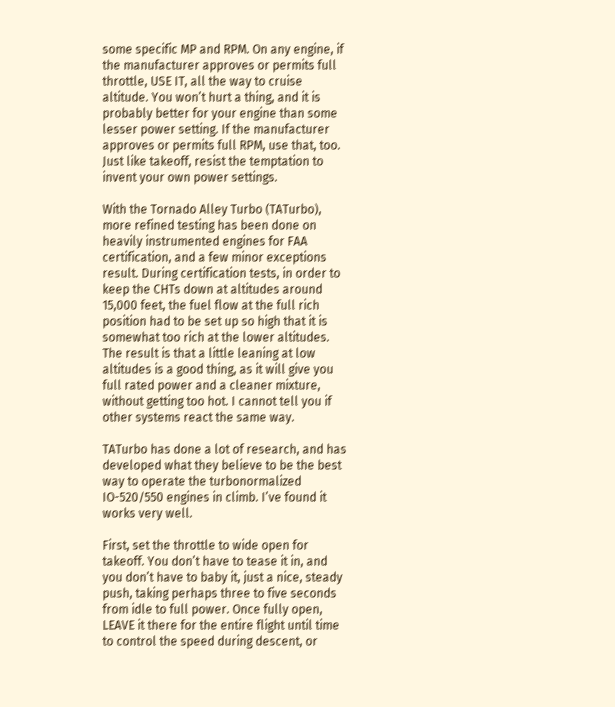some specific MP and RPM. On any engine, if the manufacturer approves or permits full throttle, USE IT, all the way to cruise altitude. You won’t hurt a thing, and it is probably better for your engine than some lesser power setting. If the manufacturer approves or permits full RPM, use that, too. Just like takeoff, resist the temptation to invent your own power settings.

With the Tornado Alley Turbo (TATurbo), more refined testing has been done on heavily instrumented engines for FAA certification, and a few minor exceptions result. During certification tests, in order to keep the CHTs down at altitudes around 15,000 feet, the fuel flow at the full rich position had to be set up so high that it is somewhat too rich at the lower altitudes. The result is that a little leaning at low altitudes is a good thing, as it will give you full rated power and a cleaner mixture, without getting too hot. I cannot tell you if other systems react the same way.

TATurbo has done a lot of research, and has developed what they believe to be the best way to operate the turbonormalized IO-520/550 engines in climb. I’ve found it works very well.

First, set the throttle to wide open for takeoff. You don’t have to tease it in, and you don’t have to baby it, just a nice, steady push, taking perhaps three to five seconds from idle to full power. Once fully open, LEAVE it there for the entire flight until time to control the speed during descent, or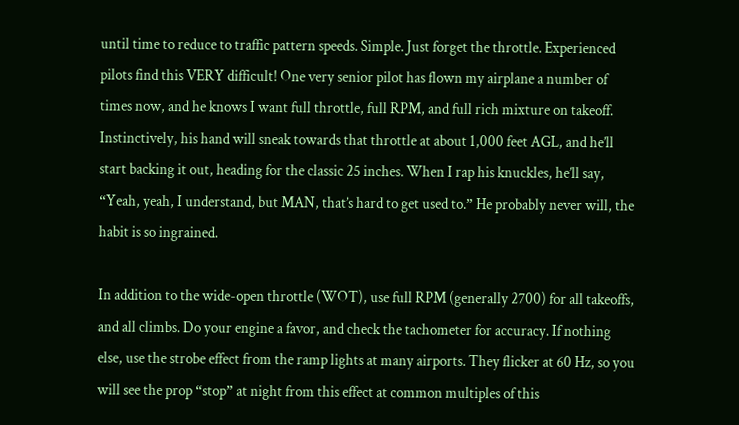until time to reduce to traffic pattern speeds. Simple. Just forget the throttle. Experienced pilots find this VERY difficult! One very senior pilot has flown my airplane a number of times now, and he knows I want full throttle, full RPM, and full rich mixture on takeoff. Instinctively, his hand will sneak towards that throttle at about 1,000 feet AGL, and he’ll start backing it out, heading for the classic 25 inches. When I rap his knuckles, he’ll say, “Yeah, yeah, I understand, but MAN, that’s hard to get used to.” He probably never will, the habit is so ingrained.

In addition to the wide-open throttle (WOT), use full RPM (generally 2700) for all takeoffs, and all climbs. Do your engine a favor, and check the tachometer for accuracy. If nothing else, use the strobe effect from the ramp lights at many airports. They flicker at 60 Hz, so you will see the prop “stop” at night from this effect at common multiples of this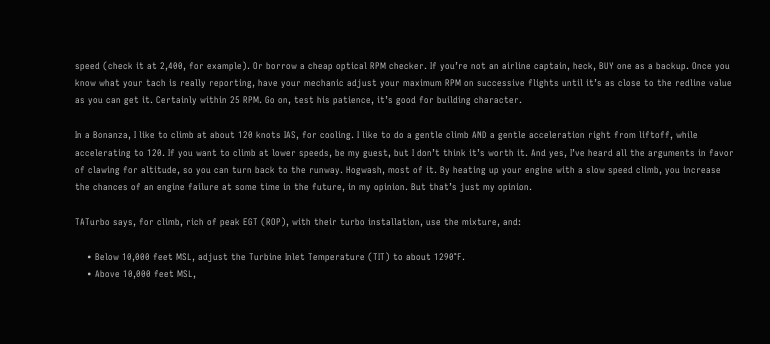speed (check it at 2,400, for example). Or borrow a cheap optical RPM checker. If you’re not an airline captain, heck, BUY one as a backup. Once you know what your tach is really reporting, have your mechanic adjust your maximum RPM on successive flights until it’s as close to the redline value as you can get it. Certainly within 25 RPM. Go on, test his patience, it’s good for building character.

In a Bonanza, I like to climb at about 120 knots IAS, for cooling. I like to do a gentle climb AND a gentle acceleration right from liftoff, while accelerating to 120. If you want to climb at lower speeds, be my guest, but I don’t think it’s worth it. And yes, I’ve heard all the arguments in favor of clawing for altitude, so you can turn back to the runway. Hogwash, most of it. By heating up your engine with a slow speed climb, you increase the chances of an engine failure at some time in the future, in my opinion. But that’s just my opinion.

TATurbo says, for climb, rich of peak EGT (ROP), with their turbo installation, use the mixture, and:

    • Below 10,000 feet MSL, adjust the Turbine Inlet Temperature (TIT) to about 1290°F.
    • Above 10,000 feet MSL,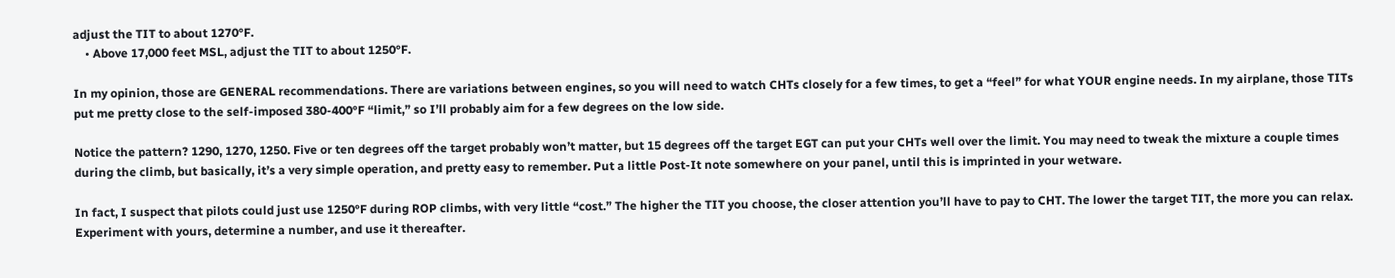adjust the TIT to about 1270°F.
    • Above 17,000 feet MSL, adjust the TIT to about 1250°F.

In my opinion, those are GENERAL recommendations. There are variations between engines, so you will need to watch CHTs closely for a few times, to get a “feel” for what YOUR engine needs. In my airplane, those TITs put me pretty close to the self-imposed 380-400°F “limit,” so I’ll probably aim for a few degrees on the low side.

Notice the pattern? 1290, 1270, 1250. Five or ten degrees off the target probably won’t matter, but 15 degrees off the target EGT can put your CHTs well over the limit. You may need to tweak the mixture a couple times during the climb, but basically, it’s a very simple operation, and pretty easy to remember. Put a little Post-It note somewhere on your panel, until this is imprinted in your wetware.

In fact, I suspect that pilots could just use 1250°F during ROP climbs, with very little “cost.” The higher the TIT you choose, the closer attention you’ll have to pay to CHT. The lower the target TIT, the more you can relax. Experiment with yours, determine a number, and use it thereafter.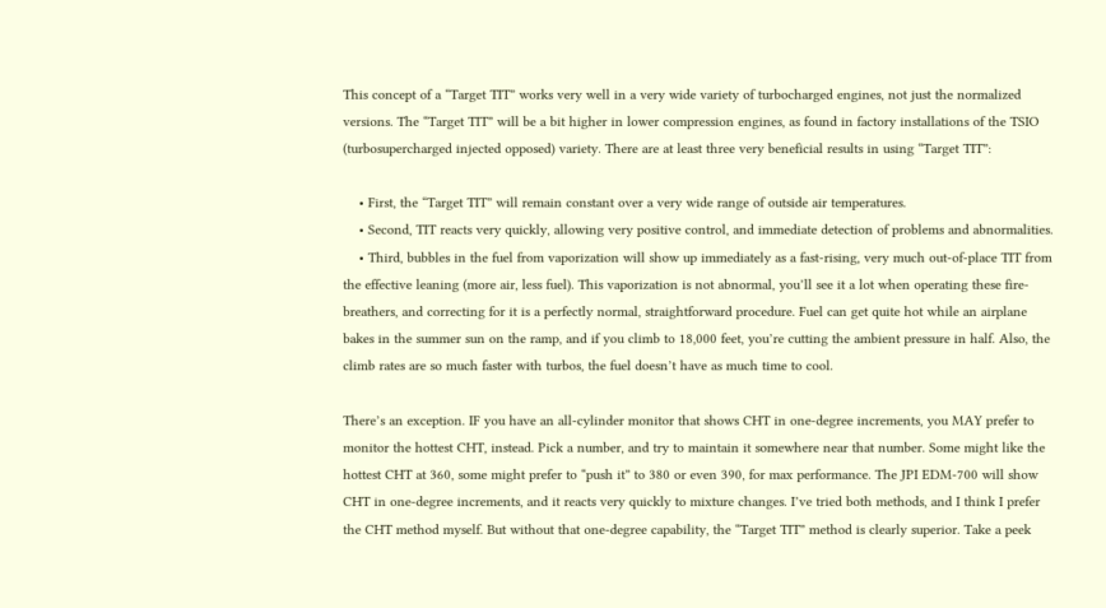This concept of a “Target TIT” works very well in a very wide variety of turbocharged engines, not just the normalized versions. The “Target TIT” will be a bit higher in lower compression engines, as found in factory installations of the TSIO (turbosupercharged injected opposed) variety. There are at least three very beneficial results in using “Target TIT”:

    • First, the “Target TIT” will remain constant over a very wide range of outside air temperatures.
    • Second, TIT reacts very quickly, allowing very positive control, and immediate detection of problems and abnormalities.
    • Third, bubbles in the fuel from vaporization will show up immediately as a fast-rising, very much out-of-place TIT from the effective leaning (more air, less fuel). This vaporization is not abnormal, you’ll see it a lot when operating these fire-breathers, and correcting for it is a perfectly normal, straightforward procedure. Fuel can get quite hot while an airplane bakes in the summer sun on the ramp, and if you climb to 18,000 feet, you’re cutting the ambient pressure in half. Also, the climb rates are so much faster with turbos, the fuel doesn’t have as much time to cool.

There’s an exception. IF you have an all-cylinder monitor that shows CHT in one-degree increments, you MAY prefer to monitor the hottest CHT, instead. Pick a number, and try to maintain it somewhere near that number. Some might like the hottest CHT at 360, some might prefer to “push it” to 380 or even 390, for max performance. The JPI EDM-700 will show CHT in one-degree increments, and it reacts very quickly to mixture changes. I’ve tried both methods, and I think I prefer the CHT method myself. But without that one-degree capability, the “Target TIT” method is clearly superior. Take a peek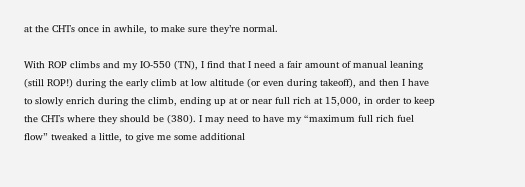at the CHTs once in awhile, to make sure they’re normal.

With ROP climbs and my IO-550 (TN), I find that I need a fair amount of manual leaning (still ROP!) during the early climb at low altitude (or even during takeoff), and then I have to slowly enrich during the climb, ending up at or near full rich at 15,000, in order to keep the CHTs where they should be (380). I may need to have my “maximum full rich fuel flow” tweaked a little, to give me some additional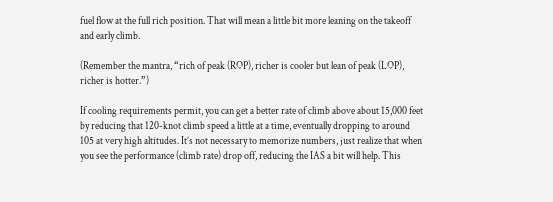fuel flow at the full rich position. That will mean a little bit more leaning on the takeoff and early climb.

(Remember the mantra, “rich of peak (ROP), richer is cooler but lean of peak (LOP), richer is hotter.”)

If cooling requirements permit, you can get a better rate of climb above about 15,000 feet by reducing that 120-knot climb speed a little at a time, eventually dropping to around 105 at very high altitudes. It’s not necessary to memorize numbers, just realize that when you see the performance (climb rate) drop off, reducing the IAS a bit will help. This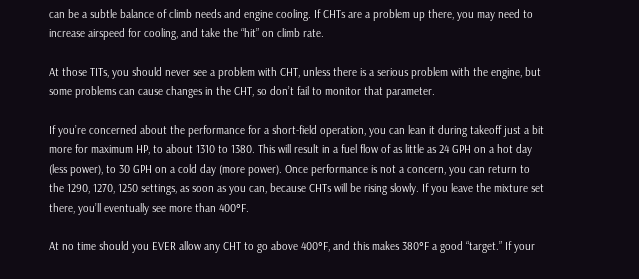can be a subtle balance of climb needs and engine cooling. If CHTs are a problem up there, you may need to increase airspeed for cooling, and take the “hit” on climb rate.

At those TITs, you should never see a problem with CHT, unless there is a serious problem with the engine, but some problems can cause changes in the CHT, so don’t fail to monitor that parameter.

If you’re concerned about the performance for a short-field operation, you can lean it during takeoff just a bit more for maximum HP, to about 1310 to 1380. This will result in a fuel flow of as little as 24 GPH on a hot day (less power), to 30 GPH on a cold day (more power). Once performance is not a concern, you can return to the 1290, 1270, 1250 settings, as soon as you can, because CHTs will be rising slowly. If you leave the mixture set there, you’ll eventually see more than 400°F.

At no time should you EVER allow any CHT to go above 400°F, and this makes 380°F a good “target.” If your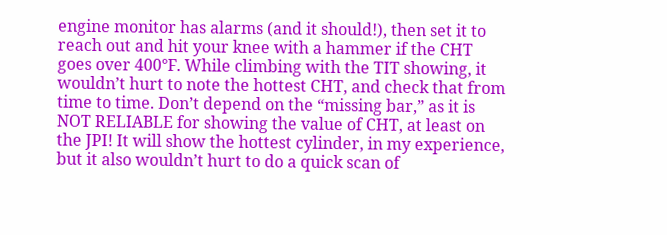engine monitor has alarms (and it should!), then set it to reach out and hit your knee with a hammer if the CHT goes over 400°F. While climbing with the TIT showing, it wouldn’t hurt to note the hottest CHT, and check that from time to time. Don’t depend on the “missing bar,” as it is NOT RELIABLE for showing the value of CHT, at least on the JPI! It will show the hottest cylinder, in my experience, but it also wouldn’t hurt to do a quick scan of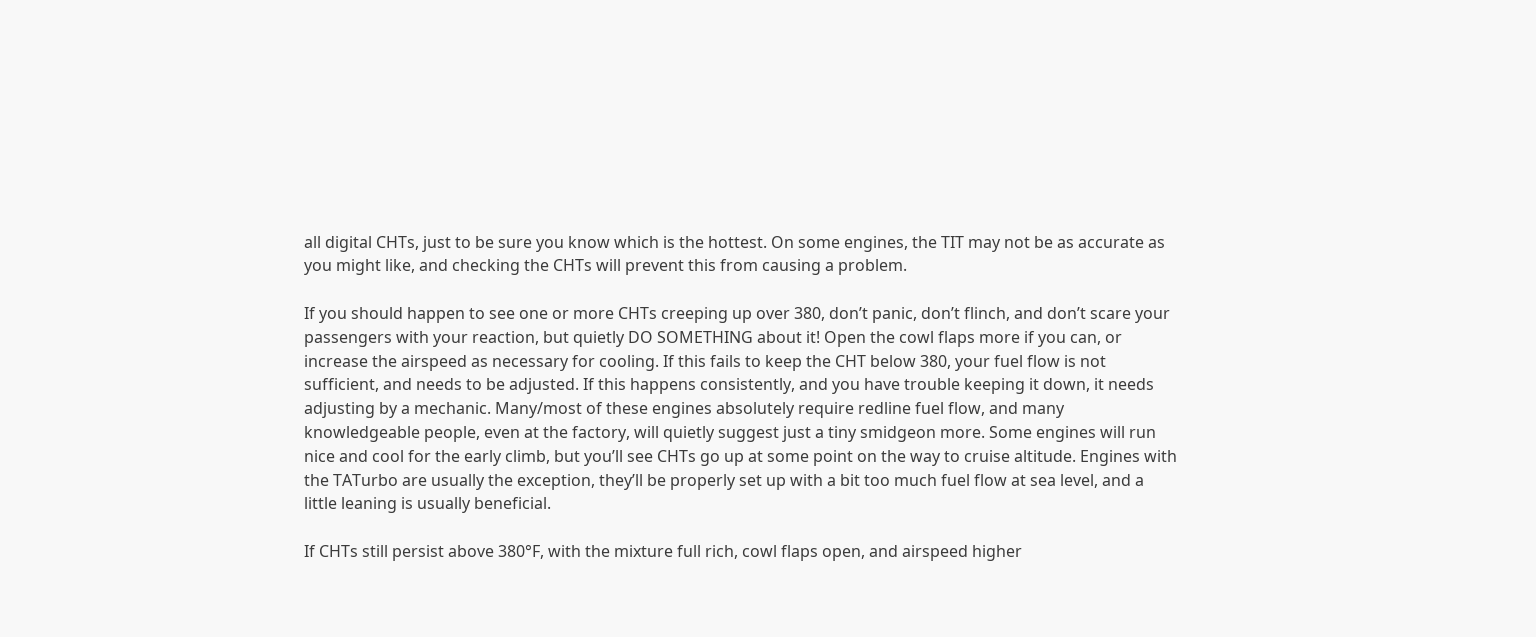all digital CHTs, just to be sure you know which is the hottest. On some engines, the TIT may not be as accurate as you might like, and checking the CHTs will prevent this from causing a problem.

If you should happen to see one or more CHTs creeping up over 380, don’t panic, don’t flinch, and don’t scare your passengers with your reaction, but quietly DO SOMETHING about it! Open the cowl flaps more if you can, or increase the airspeed as necessary for cooling. If this fails to keep the CHT below 380, your fuel flow is not sufficient, and needs to be adjusted. If this happens consistently, and you have trouble keeping it down, it needs adjusting by a mechanic. Many/most of these engines absolutely require redline fuel flow, and many knowledgeable people, even at the factory, will quietly suggest just a tiny smidgeon more. Some engines will run nice and cool for the early climb, but you’ll see CHTs go up at some point on the way to cruise altitude. Engines with the TATurbo are usually the exception, they’ll be properly set up with a bit too much fuel flow at sea level, and a little leaning is usually beneficial.

If CHTs still persist above 380°F, with the mixture full rich, cowl flaps open, and airspeed higher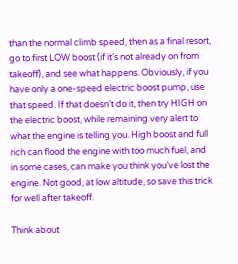than the normal climb speed, then as a final resort, go to first LOW boost (if it’s not already on from takeoff), and see what happens. Obviously, if you have only a one-speed electric boost pump, use that speed. If that doesn’t do it, then try HIGH on the electric boost, while remaining very alert to what the engine is telling you. High boost and full rich can flood the engine with too much fuel, and in some cases, can make you think you’ve lost the engine. Not good, at low altitude, so save this trick for well after takeoff.

Think about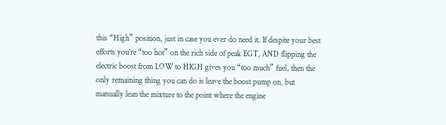this “High” position, just in case you ever do need it. If despite your best efforts you’re “too hot” on the rich side of peak EGT, AND flipping the electric boost from LOW to HIGH gives you “too much” fuel, then the only remaining thing you can do is leave the boost pump on, but manually lean the mixture to the point where the engine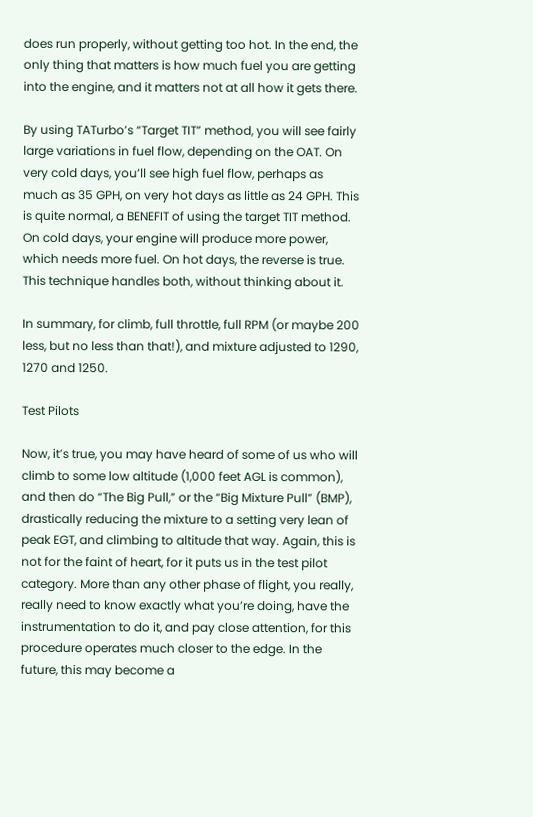does run properly, without getting too hot. In the end, the only thing that matters is how much fuel you are getting into the engine, and it matters not at all how it gets there.

By using TATurbo’s “Target TIT” method, you will see fairly large variations in fuel flow, depending on the OAT. On very cold days, you’ll see high fuel flow, perhaps as much as 35 GPH, on very hot days as little as 24 GPH. This is quite normal, a BENEFIT of using the target TIT method. On cold days, your engine will produce more power, which needs more fuel. On hot days, the reverse is true. This technique handles both, without thinking about it.

In summary, for climb, full throttle, full RPM (or maybe 200 less, but no less than that!), and mixture adjusted to 1290, 1270 and 1250.

Test Pilots

Now, it’s true, you may have heard of some of us who will climb to some low altitude (1,000 feet AGL is common), and then do “The Big Pull,” or the “Big Mixture Pull” (BMP), drastically reducing the mixture to a setting very lean of peak EGT, and climbing to altitude that way. Again, this is not for the faint of heart, for it puts us in the test pilot category. More than any other phase of flight, you really, really need to know exactly what you’re doing, have the instrumentation to do it, and pay close attention, for this procedure operates much closer to the edge. In the future, this may become a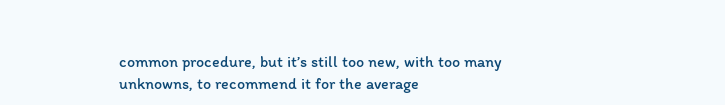common procedure, but it’s still too new, with too many unknowns, to recommend it for the average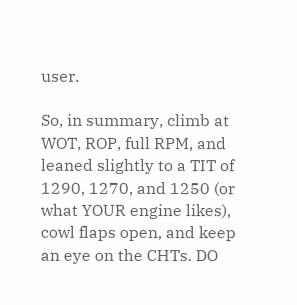user.

So, in summary, climb at WOT, ROP, full RPM, and leaned slightly to a TIT of 1290, 1270, and 1250 (or what YOUR engine likes), cowl flaps open, and keep an eye on the CHTs. DO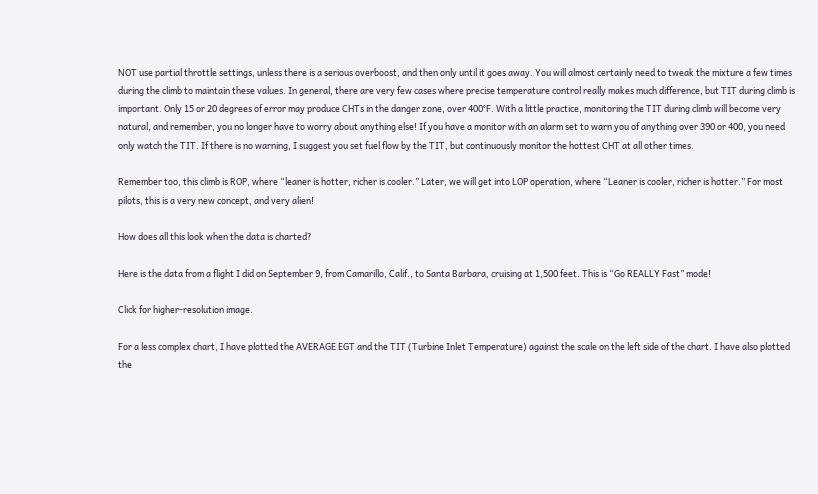NOT use partial throttle settings, unless there is a serious overboost, and then only until it goes away. You will almost certainly need to tweak the mixture a few times during the climb to maintain these values. In general, there are very few cases where precise temperature control really makes much difference, but TIT during climb is important. Only 15 or 20 degrees of error may produce CHTs in the danger zone, over 400°F. With a little practice, monitoring the TIT during climb will become very natural, and remember, you no longer have to worry about anything else! If you have a monitor with an alarm set to warn you of anything over 390 or 400, you need only watch the TIT. If there is no warning, I suggest you set fuel flow by the TIT, but continuously monitor the hottest CHT at all other times.

Remember too, this climb is ROP, where “leaner is hotter, richer is cooler.” Later, we will get into LOP operation, where “Leaner is cooler, richer is hotter.” For most pilots, this is a very new concept, and very alien!

How does all this look when the data is charted?

Here is the data from a flight I did on September 9, from Camarillo, Calif., to Santa Barbara, cruising at 1,500 feet. This is “Go REALLY Fast” mode!

Click for higher-resolution image.

For a less complex chart, I have plotted the AVERAGE EGT and the TIT (Turbine Inlet Temperature) against the scale on the left side of the chart. I have also plotted the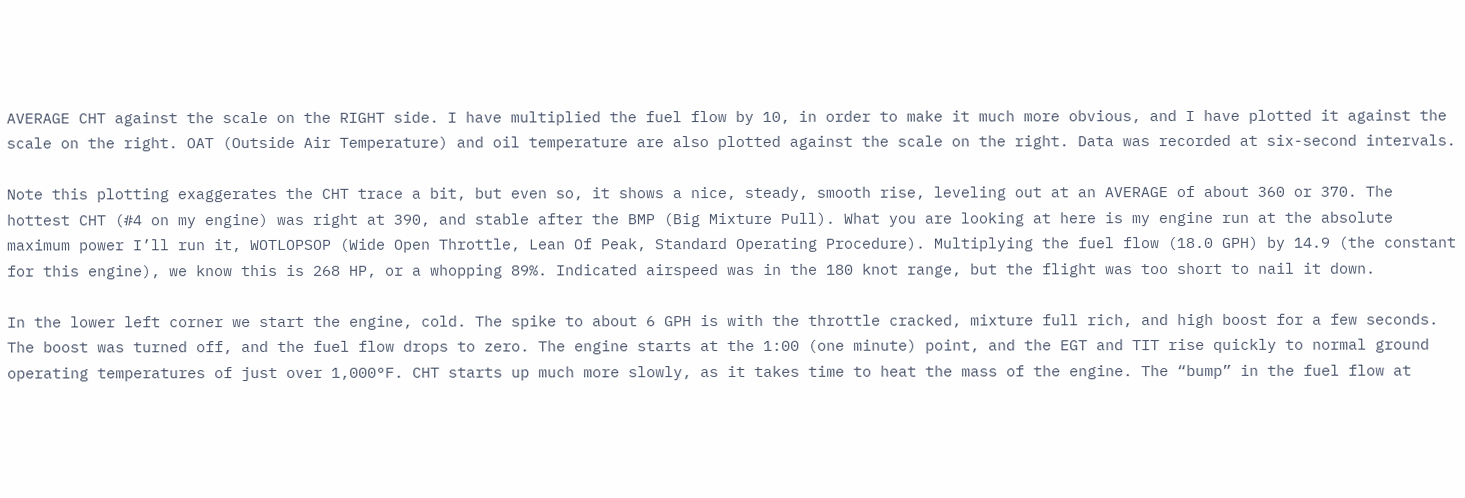AVERAGE CHT against the scale on the RIGHT side. I have multiplied the fuel flow by 10, in order to make it much more obvious, and I have plotted it against the scale on the right. OAT (Outside Air Temperature) and oil temperature are also plotted against the scale on the right. Data was recorded at six-second intervals.

Note this plotting exaggerates the CHT trace a bit, but even so, it shows a nice, steady, smooth rise, leveling out at an AVERAGE of about 360 or 370. The hottest CHT (#4 on my engine) was right at 390, and stable after the BMP (Big Mixture Pull). What you are looking at here is my engine run at the absolute maximum power I’ll run it, WOTLOPSOP (Wide Open Throttle, Lean Of Peak, Standard Operating Procedure). Multiplying the fuel flow (18.0 GPH) by 14.9 (the constant for this engine), we know this is 268 HP, or a whopping 89%. Indicated airspeed was in the 180 knot range, but the flight was too short to nail it down.

In the lower left corner we start the engine, cold. The spike to about 6 GPH is with the throttle cracked, mixture full rich, and high boost for a few seconds. The boost was turned off, and the fuel flow drops to zero. The engine starts at the 1:00 (one minute) point, and the EGT and TIT rise quickly to normal ground operating temperatures of just over 1,000°F. CHT starts up much more slowly, as it takes time to heat the mass of the engine. The “bump” in the fuel flow at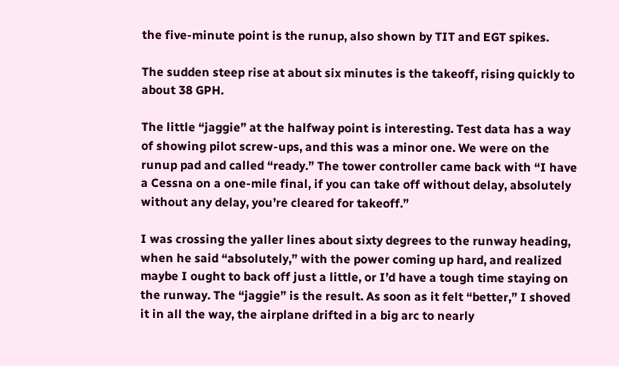the five-minute point is the runup, also shown by TIT and EGT spikes.

The sudden steep rise at about six minutes is the takeoff, rising quickly to about 38 GPH.

The little “jaggie” at the halfway point is interesting. Test data has a way of showing pilot screw-ups, and this was a minor one. We were on the runup pad and called “ready.” The tower controller came back with “I have a Cessna on a one-mile final, if you can take off without delay, absolutely without any delay, you’re cleared for takeoff.”

I was crossing the yaller lines about sixty degrees to the runway heading, when he said “absolutely,” with the power coming up hard, and realized maybe I ought to back off just a little, or I’d have a tough time staying on the runway. The “jaggie” is the result. As soon as it felt “better,” I shoved it in all the way, the airplane drifted in a big arc to nearly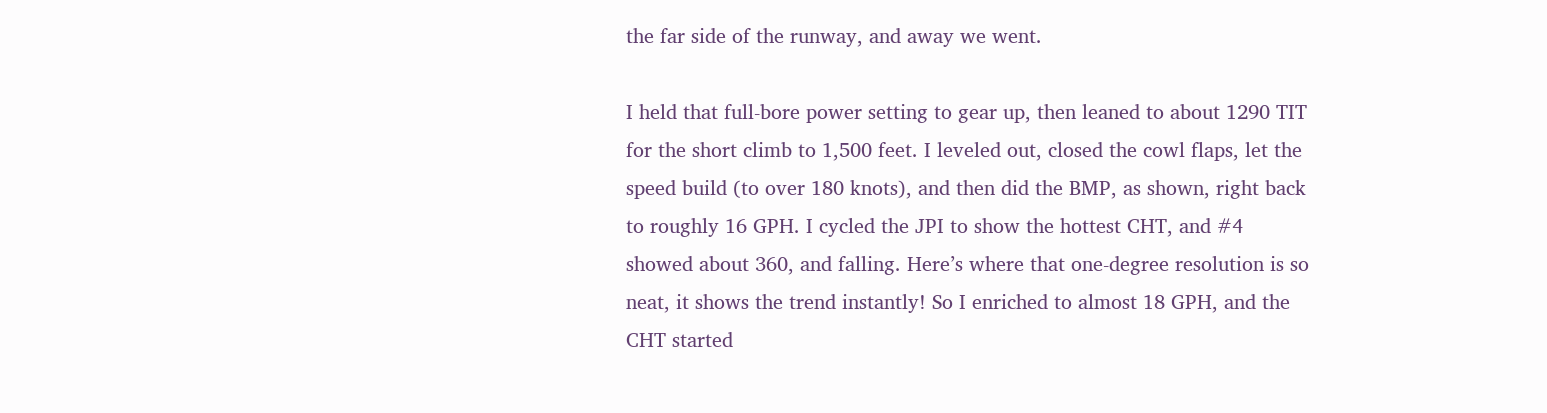the far side of the runway, and away we went.

I held that full-bore power setting to gear up, then leaned to about 1290 TIT for the short climb to 1,500 feet. I leveled out, closed the cowl flaps, let the speed build (to over 180 knots), and then did the BMP, as shown, right back to roughly 16 GPH. I cycled the JPI to show the hottest CHT, and #4 showed about 360, and falling. Here’s where that one-degree resolution is so neat, it shows the trend instantly! So I enriched to almost 18 GPH, and the CHT started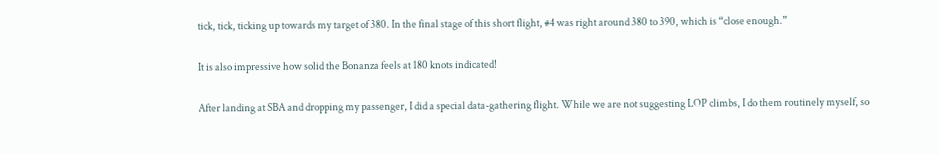tick, tick, ticking up towards my target of 380. In the final stage of this short flight, #4 was right around 380 to 390, which is “close enough.”

It is also impressive how solid the Bonanza feels at 180 knots indicated!

After landing at SBA and dropping my passenger, I did a special data-gathering flight. While we are not suggesting LOP climbs, I do them routinely myself, so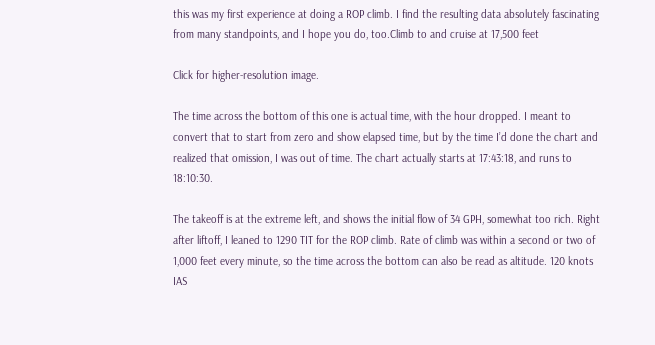this was my first experience at doing a ROP climb. I find the resulting data absolutely fascinating from many standpoints, and I hope you do, too.Climb to and cruise at 17,500 feet

Click for higher-resolution image.

The time across the bottom of this one is actual time, with the hour dropped. I meant to convert that to start from zero and show elapsed time, but by the time I’d done the chart and realized that omission, I was out of time. The chart actually starts at 17:43:18, and runs to 18:10:30.

The takeoff is at the extreme left, and shows the initial flow of 34 GPH, somewhat too rich. Right after liftoff, I leaned to 1290 TIT for the ROP climb. Rate of climb was within a second or two of 1,000 feet every minute, so the time across the bottom can also be read as altitude. 120 knots IAS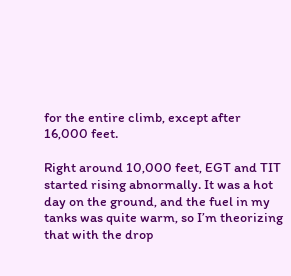for the entire climb, except after 16,000 feet.

Right around 10,000 feet, EGT and TIT started rising abnormally. It was a hot day on the ground, and the fuel in my tanks was quite warm, so I’m theorizing that with the drop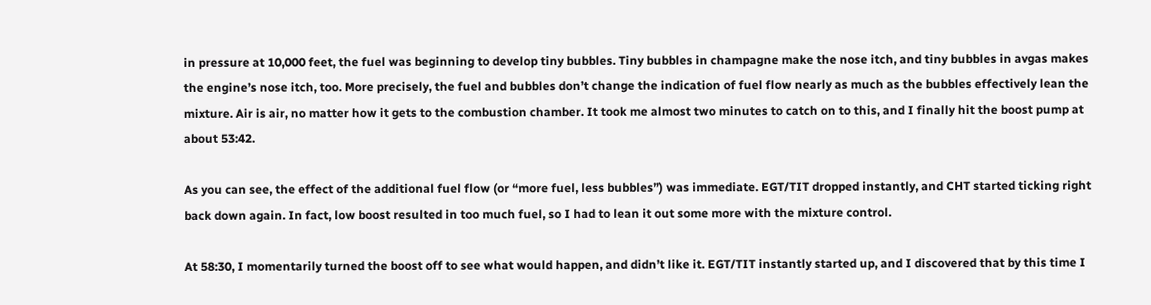in pressure at 10,000 feet, the fuel was beginning to develop tiny bubbles. Tiny bubbles in champagne make the nose itch, and tiny bubbles in avgas makes the engine’s nose itch, too. More precisely, the fuel and bubbles don’t change the indication of fuel flow nearly as much as the bubbles effectively lean the mixture. Air is air, no matter how it gets to the combustion chamber. It took me almost two minutes to catch on to this, and I finally hit the boost pump at about 53:42.

As you can see, the effect of the additional fuel flow (or “more fuel, less bubbles”) was immediate. EGT/TIT dropped instantly, and CHT started ticking right back down again. In fact, low boost resulted in too much fuel, so I had to lean it out some more with the mixture control.

At 58:30, I momentarily turned the boost off to see what would happen, and didn’t like it. EGT/TIT instantly started up, and I discovered that by this time I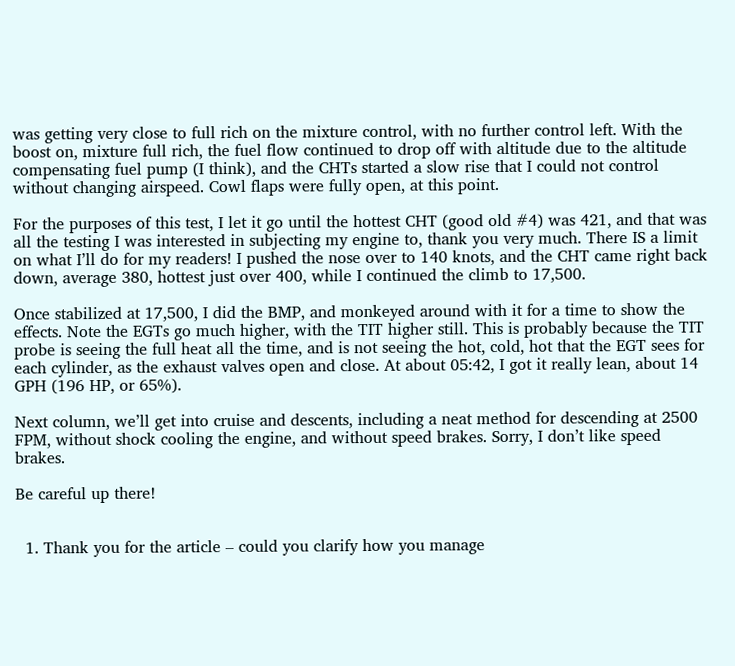was getting very close to full rich on the mixture control, with no further control left. With the boost on, mixture full rich, the fuel flow continued to drop off with altitude due to the altitude compensating fuel pump (I think), and the CHTs started a slow rise that I could not control without changing airspeed. Cowl flaps were fully open, at this point.

For the purposes of this test, I let it go until the hottest CHT (good old #4) was 421, and that was all the testing I was interested in subjecting my engine to, thank you very much. There IS a limit on what I’ll do for my readers! I pushed the nose over to 140 knots, and the CHT came right back down, average 380, hottest just over 400, while I continued the climb to 17,500.

Once stabilized at 17,500, I did the BMP, and monkeyed around with it for a time to show the effects. Note the EGTs go much higher, with the TIT higher still. This is probably because the TIT probe is seeing the full heat all the time, and is not seeing the hot, cold, hot that the EGT sees for each cylinder, as the exhaust valves open and close. At about 05:42, I got it really lean, about 14 GPH (196 HP, or 65%).

Next column, we’ll get into cruise and descents, including a neat method for descending at 2500 FPM, without shock cooling the engine, and without speed brakes. Sorry, I don’t like speed brakes.

Be careful up there!


  1. Thank you for the article – could you clarify how you manage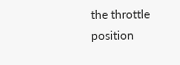the throttle position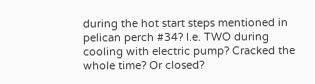during the hot start steps mentioned in pelican perch #34? I.e. TWO during cooling with electric pump? Cracked the whole time? Or closed?